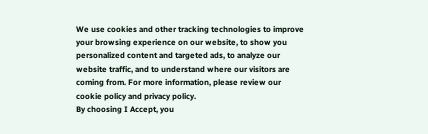We use cookies and other tracking technologies to improve your browsing experience on our website, to show you personalized content and targeted ads, to analyze our website traffic, and to understand where our visitors are coming from. For more information, please review our cookie policy and privacy policy.
By choosing I Accept, you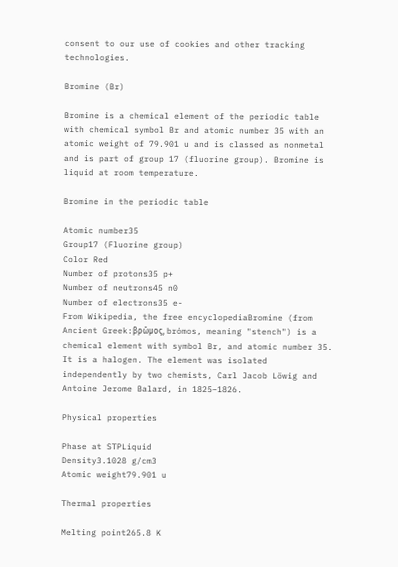consent to our use of cookies and other tracking technologies.

Bromine (Br)

Bromine is a chemical element of the periodic table with chemical symbol Br and atomic number 35 with an atomic weight of 79.901 u and is classed as nonmetal and is part of group 17 (fluorine group). Bromine is liquid at room temperature.

Bromine in the periodic table

Atomic number35
Group17 (Fluorine group)
Color Red
Number of protons35 p+
Number of neutrons45 n0
Number of electrons35 e-
From Wikipedia, the free encyclopediaBromine (from Ancient Greek:βρῶμος, brómos, meaning "stench") is a chemical element with symbol Br, and atomic number 35. It is a halogen. The element was isolated independently by two chemists, Carl Jacob Löwig and Antoine Jerome Balard, in 1825–1826.

Physical properties

Phase at STPLiquid
Density3.1028 g/cm3
Atomic weight79.901 u

Thermal properties

Melting point265.8 K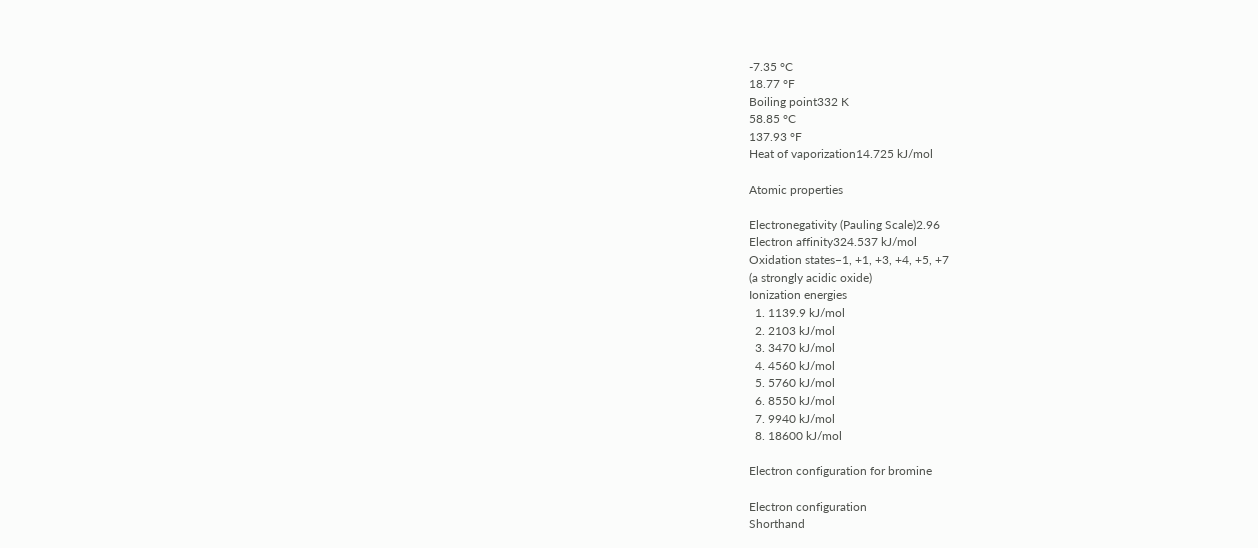-7.35 °C
18.77 °F
Boiling point332 K
58.85 °C
137.93 °F
Heat of vaporization14.725 kJ/mol

Atomic properties

Electronegativity (Pauling Scale)2.96
Electron affinity324.537 kJ/mol
Oxidation states−1, +1, +3, +4, +5, +7
(a strongly acidic oxide)
Ionization energies
  1. 1139.9 kJ/mol
  2. 2103 kJ/mol
  3. 3470 kJ/mol
  4. 4560 kJ/mol
  5. 5760 kJ/mol
  6. 8550 kJ/mol
  7. 9940 kJ/mol
  8. 18600 kJ/mol

Electron configuration for bromine

Electron configuration
Shorthand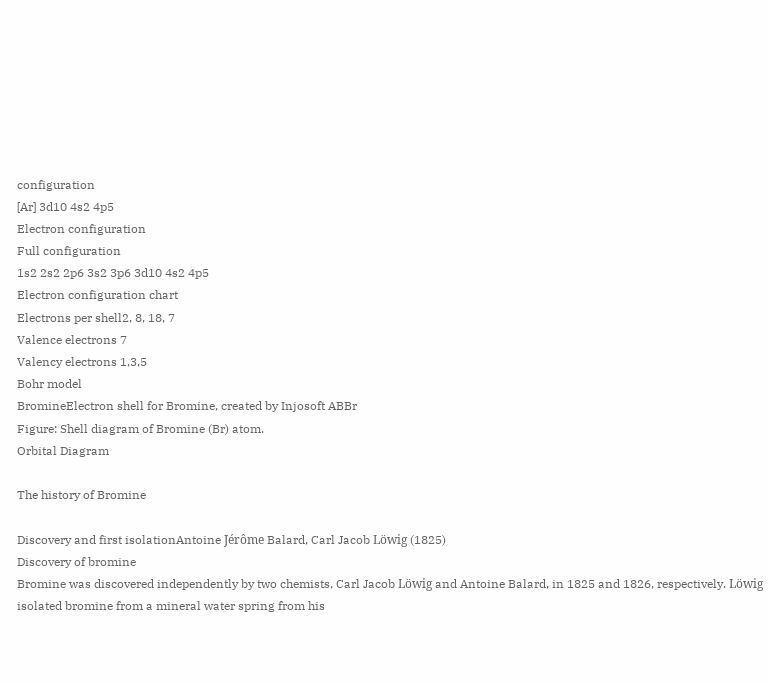configuration
[Ar] 3d10 4s2 4p5
Electron configuration
Full configuration
1s2 2s2 2p6 3s2 3p6 3d10 4s2 4p5
Electron configuration chart
Electrons per shell2, 8, 18, 7
Valence electrons 7
Valency electrons 1,3,5
Bohr model
BromineElectron shell for Bromine, created by Injosoft ABBr
Figure: Shell diagram of Bromine (Br) atom.
Orbital Diagram

The history of Bromine

Discovery and first isolationAntoine Jérôme Balard, Carl Jacob Löwig (1825)
Discovery of bromine
Bromine was discovered independently by two chemists, Carl Jacob Löwig and Antoine Balard, in 1825 and 1826, respectively. Löwig isolated bromine from a mineral water spring from his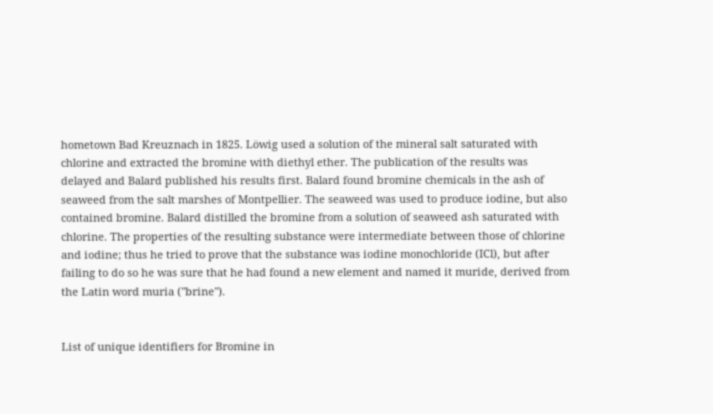hometown Bad Kreuznach in 1825. Löwig used a solution of the mineral salt saturated with chlorine and extracted the bromine with diethyl ether. The publication of the results was delayed and Balard published his results first. Balard found bromine chemicals in the ash of seaweed from the salt marshes of Montpellier. The seaweed was used to produce iodine, but also contained bromine. Balard distilled the bromine from a solution of seaweed ash saturated with chlorine. The properties of the resulting substance were intermediate between those of chlorine and iodine; thus he tried to prove that the substance was iodine monochloride (ICl), but after failing to do so he was sure that he had found a new element and named it muride, derived from the Latin word muria ("brine").


List of unique identifiers for Bromine in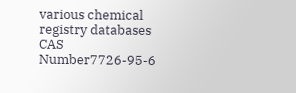various chemical registry databases
CAS Number7726-95-6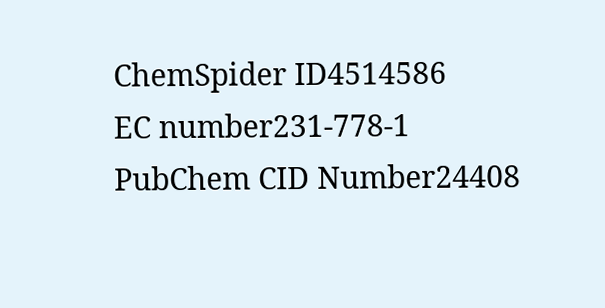ChemSpider ID4514586
EC number231-778-1
PubChem CID Number24408